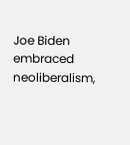Joe Biden embraced neoliberalism,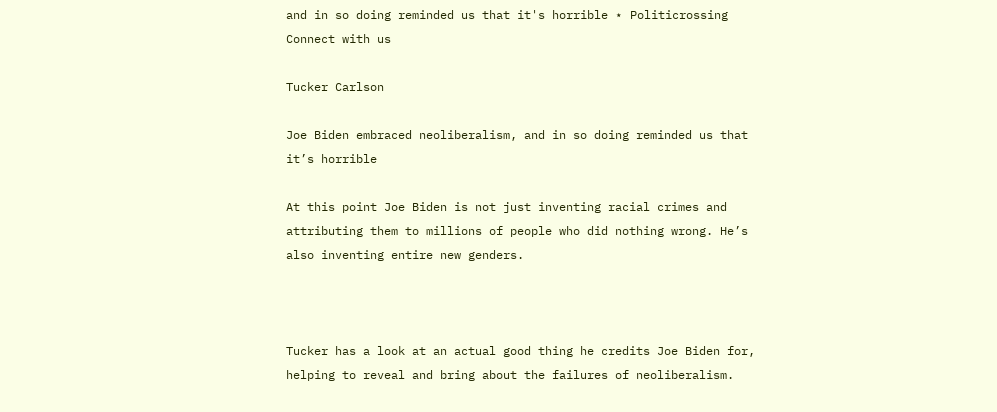and in so doing reminded us that it's horrible ⋆ Politicrossing
Connect with us

Tucker Carlson

Joe Biden embraced neoliberalism, and in so doing reminded us that it’s horrible

At this point Joe Biden is not just inventing racial crimes and attributing them to millions of people who did nothing wrong. He’s also inventing entire new genders.



Tucker has a look at an actual good thing he credits Joe Biden for, helping to reveal and bring about the failures of neoliberalism.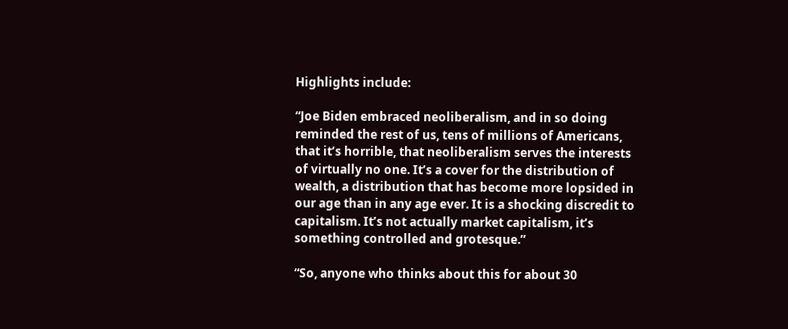Highlights include:

“Joe Biden embraced neoliberalism, and in so doing reminded the rest of us, tens of millions of Americans, that it’s horrible, that neoliberalism serves the interests of virtually no one. It’s a cover for the distribution of wealth, a distribution that has become more lopsided in our age than in any age ever. It is a shocking discredit to capitalism. It’s not actually market capitalism, it’s something controlled and grotesque.”

“So, anyone who thinks about this for about 30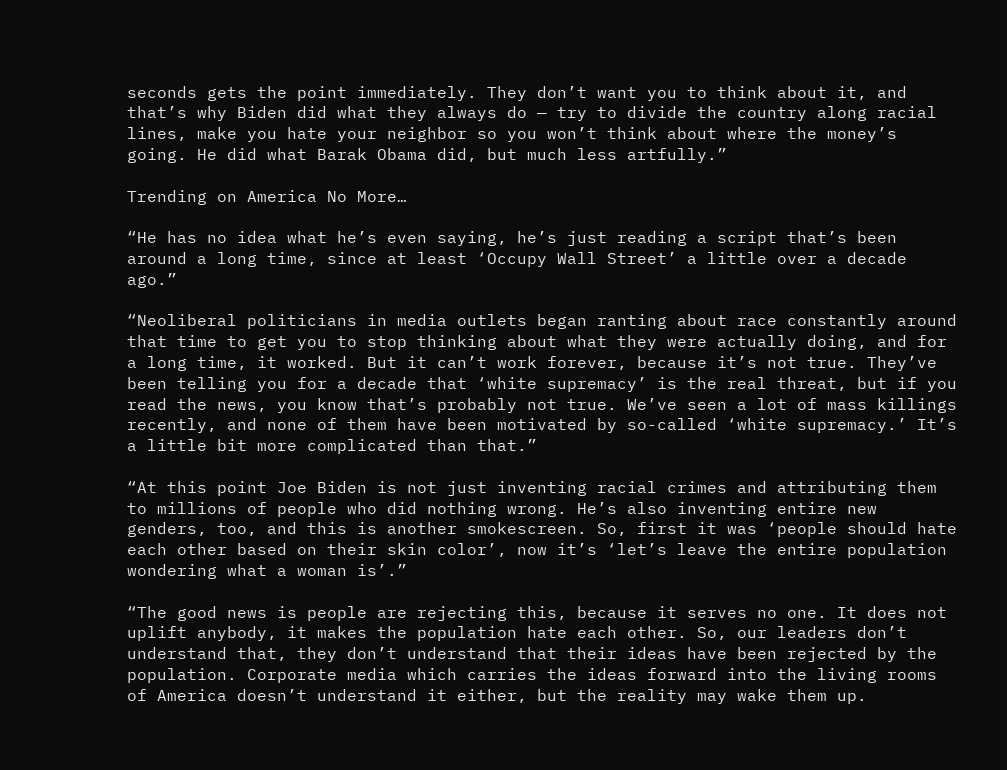seconds gets the point immediately. They don’t want you to think about it, and that’s why Biden did what they always do — try to divide the country along racial lines, make you hate your neighbor so you won’t think about where the money’s going. He did what Barak Obama did, but much less artfully.”

Trending on America No More…

“He has no idea what he’s even saying, he’s just reading a script that’s been around a long time, since at least ‘Occupy Wall Street’ a little over a decade ago.”

“Neoliberal politicians in media outlets began ranting about race constantly around that time to get you to stop thinking about what they were actually doing, and for a long time, it worked. But it can’t work forever, because it’s not true. They’ve been telling you for a decade that ‘white supremacy’ is the real threat, but if you read the news, you know that’s probably not true. We’ve seen a lot of mass killings recently, and none of them have been motivated by so-called ‘white supremacy.’ It’s a little bit more complicated than that.”

“At this point Joe Biden is not just inventing racial crimes and attributing them to millions of people who did nothing wrong. He’s also inventing entire new genders, too, and this is another smokescreen. So, first it was ‘people should hate each other based on their skin color’, now it’s ‘let’s leave the entire population wondering what a woman is’.”

“The good news is people are rejecting this, because it serves no one. It does not uplift anybody, it makes the population hate each other. So, our leaders don’t understand that, they don’t understand that their ideas have been rejected by the population. Corporate media which carries the ideas forward into the living rooms of America doesn’t understand it either, but the reality may wake them up.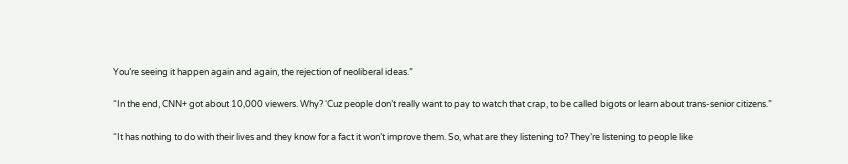You’re seeing it happen again and again, the rejection of neoliberal ideas.”

“In the end, CNN+ got about 10,000 viewers. Why? ‘Cuz people don’t really want to pay to watch that crap, to be called bigots or learn about trans-senior citizens.”

“It has nothing to do with their lives and they know for a fact it won’t improve them. So, what are they listening to? They’re listening to people like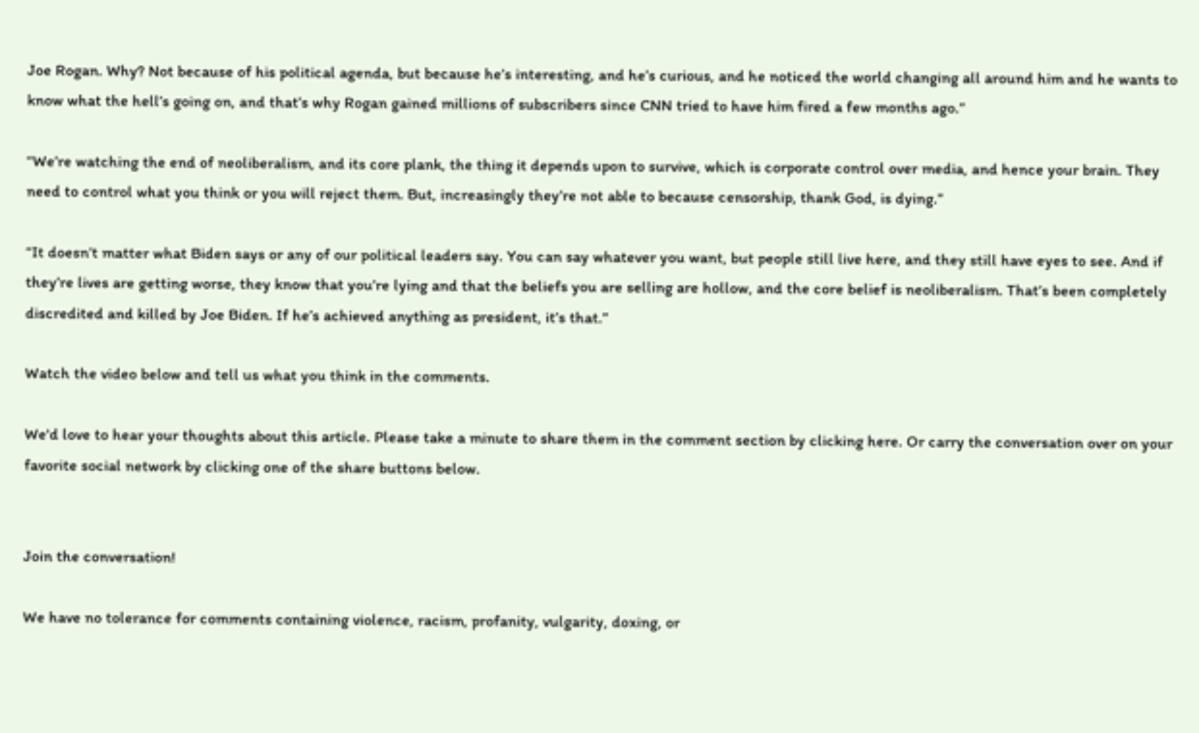Joe Rogan. Why? Not because of his political agenda, but because he’s interesting, and he’s curious, and he noticed the world changing all around him and he wants to know what the hell’s going on, and that’s why Rogan gained millions of subscribers since CNN tried to have him fired a few months ago.”

“We’re watching the end of neoliberalism, and its core plank, the thing it depends upon to survive, which is corporate control over media, and hence your brain. They need to control what you think or you will reject them. But, increasingly they’re not able to because censorship, thank God, is dying.”

“It doesn’t matter what Biden says or any of our political leaders say. You can say whatever you want, but people still live here, and they still have eyes to see. And if they’re lives are getting worse, they know that you’re lying and that the beliefs you are selling are hollow, and the core belief is neoliberalism. That’s been completely discredited and killed by Joe Biden. If he’s achieved anything as president, it’s that.”

Watch the video below and tell us what you think in the comments.

We'd love to hear your thoughts about this article. Please take a minute to share them in the comment section by clicking here. Or carry the conversation over on your favorite social network by clicking one of the share buttons below.


Join the conversation!

We have no tolerance for comments containing violence, racism, profanity, vulgarity, doxing, or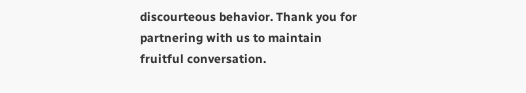discourteous behavior. Thank you for partnering with us to maintain fruitful conversation.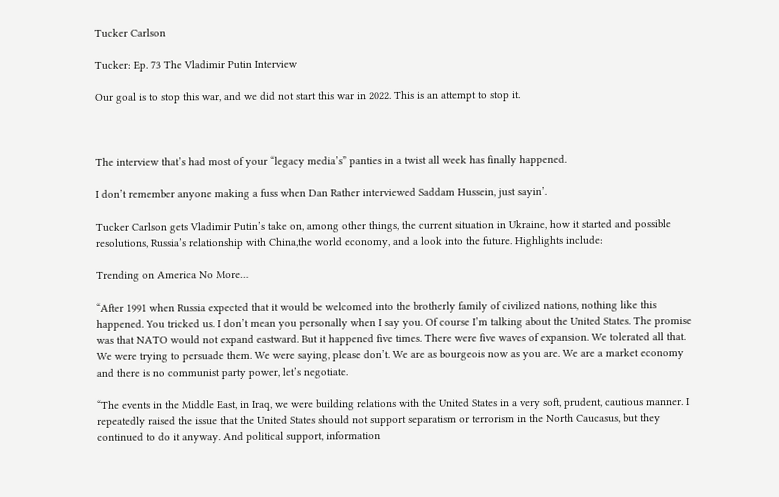Tucker Carlson

Tucker: Ep. 73 The Vladimir Putin Interview

Our goal is to stop this war, and we did not start this war in 2022. This is an attempt to stop it.



The interview that’s had most of your “legacy media’s” panties in a twist all week has finally happened.

I don’t remember anyone making a fuss when Dan Rather interviewed Saddam Hussein, just sayin’.

Tucker Carlson gets Vladimir Putin’s take on, among other things, the current situation in Ukraine, how it started and possible resolutions, Russia’s relationship with China,the world economy, and a look into the future. Highlights include:

Trending on America No More…

“After 1991 when Russia expected that it would be welcomed into the brotherly family of civilized nations, nothing like this happened. You tricked us. I don’t mean you personally when I say you. Of course I’m talking about the United States. The promise was that NATO would not expand eastward. But it happened five times. There were five waves of expansion. We tolerated all that. We were trying to persuade them. We were saying, please don’t. We are as bourgeois now as you are. We are a market economy and there is no communist party power, let’s negotiate.

“The events in the Middle East, in Iraq, we were building relations with the United States in a very soft, prudent, cautious manner. I repeatedly raised the issue that the United States should not support separatism or terrorism in the North Caucasus, but they continued to do it anyway. And political support, information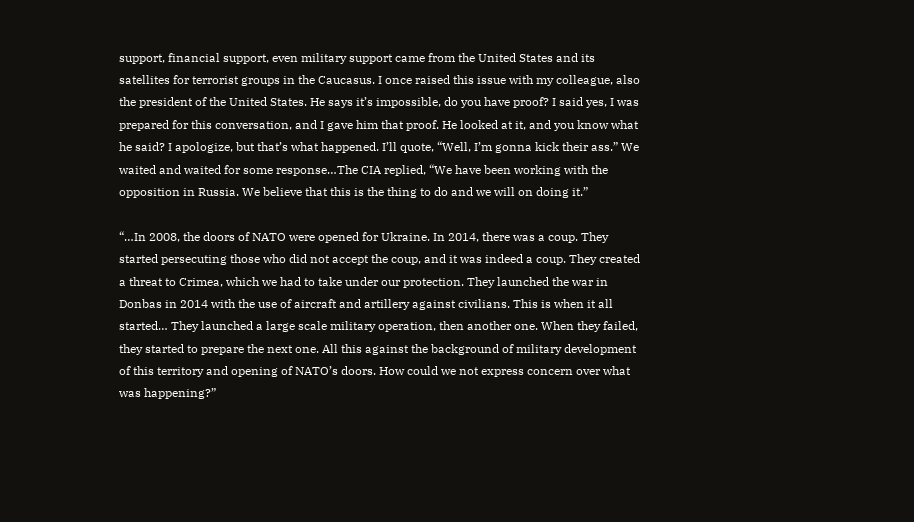support, financial support, even military support came from the United States and its satellites for terrorist groups in the Caucasus. I once raised this issue with my colleague, also the president of the United States. He says it’s impossible, do you have proof? I said yes, I was prepared for this conversation, and I gave him that proof. He looked at it, and you know what he said? I apologize, but that’s what happened. I’ll quote, “Well, I’m gonna kick their ass.” We waited and waited for some response…The CIA replied, “We have been working with the opposition in Russia. We believe that this is the thing to do and we will on doing it.”

“…In 2008, the doors of NATO were opened for Ukraine. In 2014, there was a coup. They started persecuting those who did not accept the coup, and it was indeed a coup. They created a threat to Crimea, which we had to take under our protection. They launched the war in Donbas in 2014 with the use of aircraft and artillery against civilians. This is when it all started… They launched a large scale military operation, then another one. When they failed, they started to prepare the next one. All this against the background of military development of this territory and opening of NATO’s doors. How could we not express concern over what was happening?”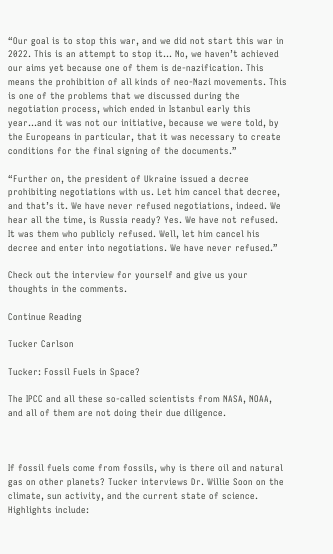“Our goal is to stop this war, and we did not start this war in 2022. This is an attempt to stop it… No, we haven’t achieved our aims yet because one of them is de-nazification. This means the prohibition of all kinds of neo-Nazi movements. This is one of the problems that we discussed during the negotiation process, which ended in Istanbul early this year…and it was not our initiative, because we were told, by the Europeans in particular, that it was necessary to create conditions for the final signing of the documents.”

“Further on, the president of Ukraine issued a decree prohibiting negotiations with us. Let him cancel that decree, and that’s it. We have never refused negotiations, indeed. We hear all the time, is Russia ready? Yes. We have not refused. It was them who publicly refused. Well, let him cancel his decree and enter into negotiations. We have never refused.”

Check out the interview for yourself and give us your thoughts in the comments.

Continue Reading

Tucker Carlson

Tucker: Fossil Fuels in Space?

The IPCC and all these so-called scientists from NASA, NOAA, and all of them are not doing their due diligence.



If fossil fuels come from fossils, why is there oil and natural gas on other planets? Tucker interviews Dr. Willie Soon on the climate, sun activity, and the current state of science. Highlights include: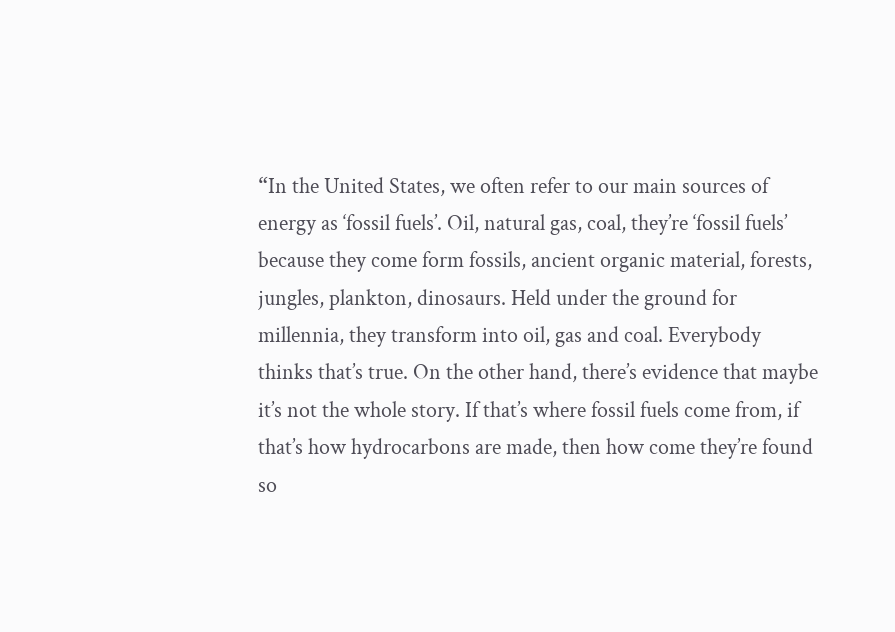“In the United States, we often refer to our main sources of energy as ‘fossil fuels’. Oil, natural gas, coal, they’re ‘fossil fuels’ because they come form fossils, ancient organic material, forests, jungles, plankton, dinosaurs. Held under the ground for millennia, they transform into oil, gas and coal. Everybody thinks that’s true. On the other hand, there’s evidence that maybe it’s not the whole story. If that’s where fossil fuels come from, if that’s how hydrocarbons are made, then how come they’re found so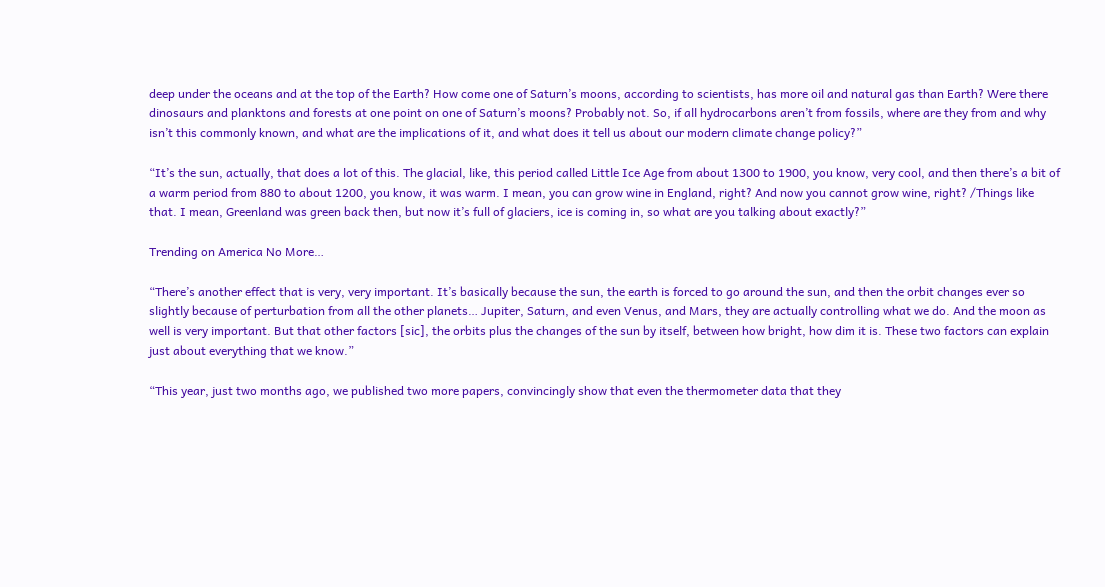deep under the oceans and at the top of the Earth? How come one of Saturn’s moons, according to scientists, has more oil and natural gas than Earth? Were there dinosaurs and planktons and forests at one point on one of Saturn’s moons? Probably not. So, if all hydrocarbons aren’t from fossils, where are they from and why isn’t this commonly known, and what are the implications of it, and what does it tell us about our modern climate change policy?”

“It’s the sun, actually, that does a lot of this. The glacial, like, this period called Little Ice Age from about 1300 to 1900, you know, very cool, and then there’s a bit of a warm period from 880 to about 1200, you know, it was warm. I mean, you can grow wine in England, right? And now you cannot grow wine, right? /Things like that. I mean, Greenland was green back then, but now it’s full of glaciers, ice is coming in, so what are you talking about exactly?”

Trending on America No More…

“There’s another effect that is very, very important. It’s basically because the sun, the earth is forced to go around the sun, and then the orbit changes ever so slightly because of perturbation from all the other planets… Jupiter, Saturn, and even Venus, and Mars, they are actually controlling what we do. And the moon as well is very important. But that other factors [sic], the orbits plus the changes of the sun by itself, between how bright, how dim it is. These two factors can explain just about everything that we know.”

“This year, just two months ago, we published two more papers, convincingly show that even the thermometer data that they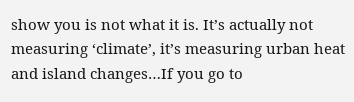show you is not what it is. It’s actually not measuring ‘climate’, it’s measuring urban heat and island changes…If you go to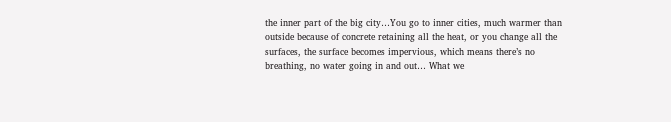the inner part of the big city…You go to inner cities, much warmer than outside because of concrete retaining all the heat, or you change all the surfaces, the surface becomes impervious, which means there’s no breathing, no water going in and out… What we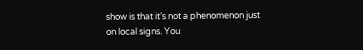show is that it’s not a phenomenon just on local signs. You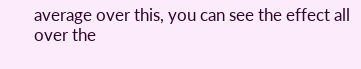average over this, you can see the effect all over the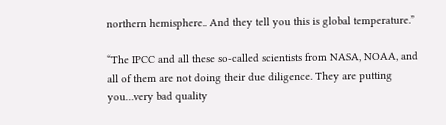northern hemisphere.. And they tell you this is global temperature.”

“The IPCC and all these so-called scientists from NASA, NOAA, and all of them are not doing their due diligence. They are putting you…very bad quality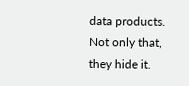data products. Not only that, they hide it.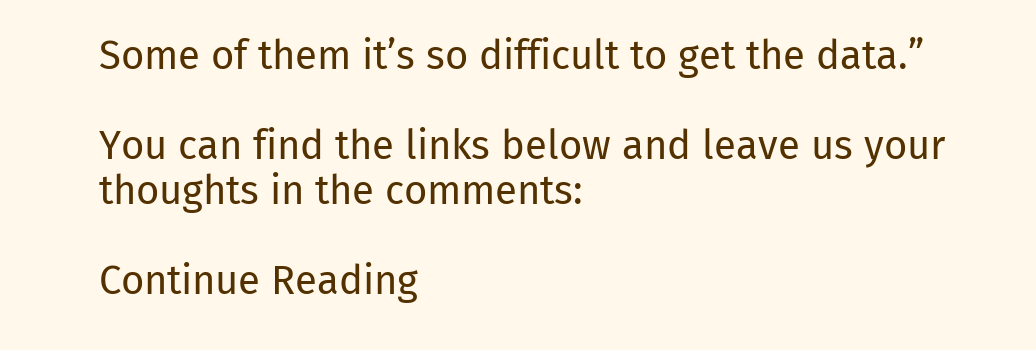Some of them it’s so difficult to get the data.”

You can find the links below and leave us your thoughts in the comments:

Continue Reading